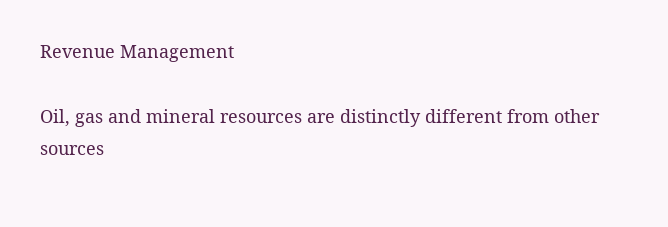Revenue Management

Oil, gas and mineral resources are distinctly different from other sources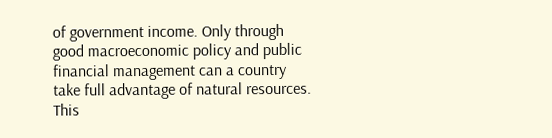of government income. Only through good macroeconomic policy and public financial management can a country take full advantage of natural resources. This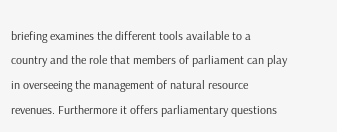briefing examines the different tools available to a country and the role that members of parliament can play in overseeing the management of natural resource revenues. Furthermore it offers parliamentary questions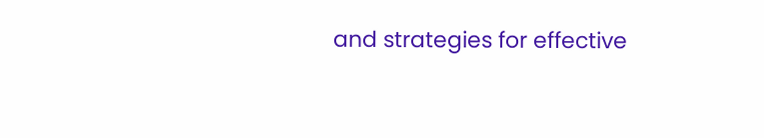and strategies for effective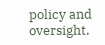policy and oversight.